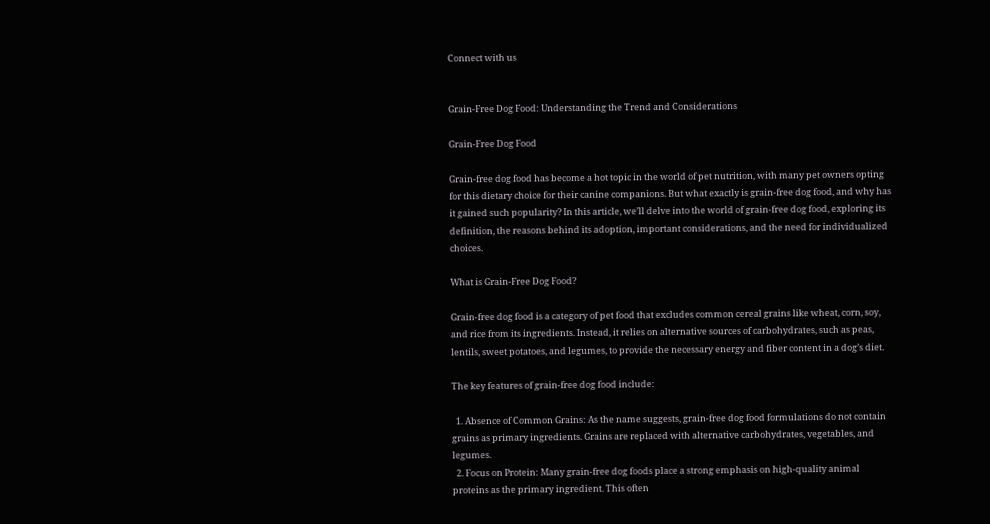Connect with us


Grain-Free Dog Food: Understanding the Trend and Considerations

Grain-Free Dog Food

Grain-free dog food has become a hot topic in the world of pet nutrition, with many pet owners opting for this dietary choice for their canine companions. But what exactly is grain-free dog food, and why has it gained such popularity? In this article, we’ll delve into the world of grain-free dog food, exploring its definition, the reasons behind its adoption, important considerations, and the need for individualized choices.

What is Grain-Free Dog Food?

Grain-free dog food is a category of pet food that excludes common cereal grains like wheat, corn, soy, and rice from its ingredients. Instead, it relies on alternative sources of carbohydrates, such as peas, lentils, sweet potatoes, and legumes, to provide the necessary energy and fiber content in a dog’s diet.

The key features of grain-free dog food include:

  1. Absence of Common Grains: As the name suggests, grain-free dog food formulations do not contain grains as primary ingredients. Grains are replaced with alternative carbohydrates, vegetables, and legumes.
  2. Focus on Protein: Many grain-free dog foods place a strong emphasis on high-quality animal proteins as the primary ingredient. This often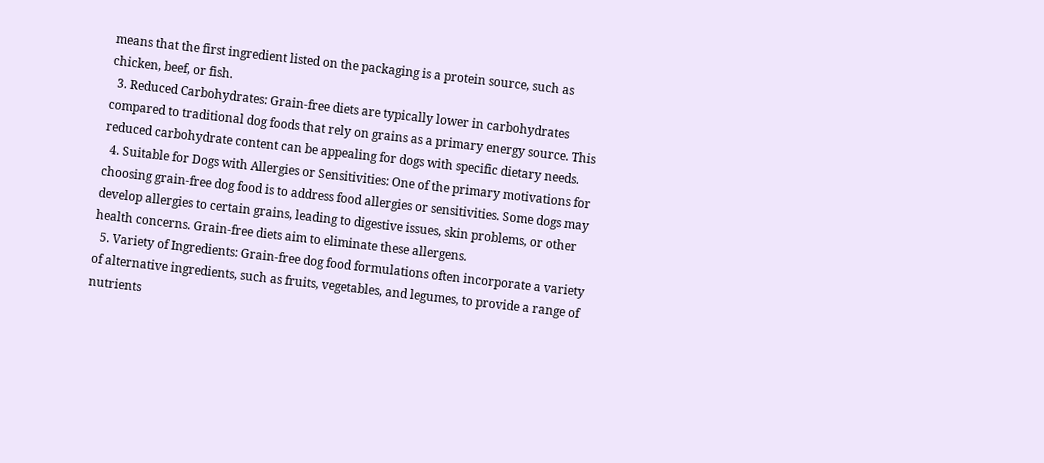means that the first ingredient listed on the packaging is a protein source, such as chicken, beef, or fish.
  3. Reduced Carbohydrates: Grain-free diets are typically lower in carbohydrates compared to traditional dog foods that rely on grains as a primary energy source. This reduced carbohydrate content can be appealing for dogs with specific dietary needs.
  4. Suitable for Dogs with Allergies or Sensitivities: One of the primary motivations for choosing grain-free dog food is to address food allergies or sensitivities. Some dogs may develop allergies to certain grains, leading to digestive issues, skin problems, or other health concerns. Grain-free diets aim to eliminate these allergens.
  5. Variety of Ingredients: Grain-free dog food formulations often incorporate a variety of alternative ingredients, such as fruits, vegetables, and legumes, to provide a range of nutrients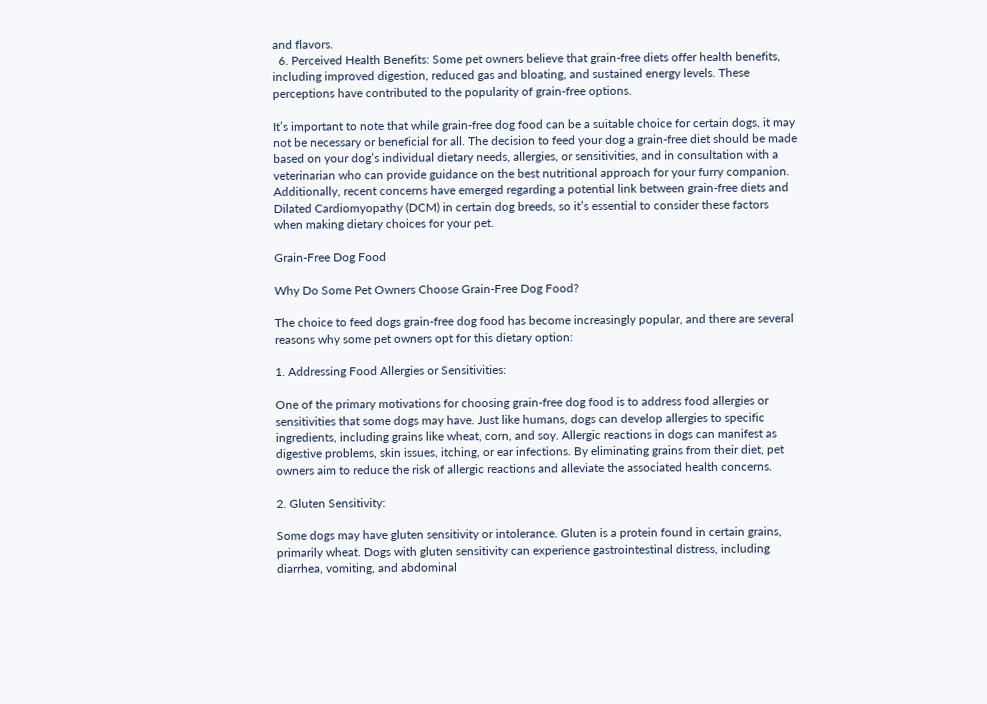and flavors.
  6. Perceived Health Benefits: Some pet owners believe that grain-free diets offer health benefits, including improved digestion, reduced gas and bloating, and sustained energy levels. These perceptions have contributed to the popularity of grain-free options.

It’s important to note that while grain-free dog food can be a suitable choice for certain dogs, it may not be necessary or beneficial for all. The decision to feed your dog a grain-free diet should be made based on your dog’s individual dietary needs, allergies, or sensitivities, and in consultation with a veterinarian who can provide guidance on the best nutritional approach for your furry companion. Additionally, recent concerns have emerged regarding a potential link between grain-free diets and Dilated Cardiomyopathy (DCM) in certain dog breeds, so it’s essential to consider these factors when making dietary choices for your pet.

Grain-Free Dog Food

Why Do Some Pet Owners Choose Grain-Free Dog Food?

The choice to feed dogs grain-free dog food has become increasingly popular, and there are several reasons why some pet owners opt for this dietary option:

1. Addressing Food Allergies or Sensitivities:

One of the primary motivations for choosing grain-free dog food is to address food allergies or sensitivities that some dogs may have. Just like humans, dogs can develop allergies to specific ingredients, including grains like wheat, corn, and soy. Allergic reactions in dogs can manifest as digestive problems, skin issues, itching, or ear infections. By eliminating grains from their diet, pet owners aim to reduce the risk of allergic reactions and alleviate the associated health concerns.

2. Gluten Sensitivity:

Some dogs may have gluten sensitivity or intolerance. Gluten is a protein found in certain grains, primarily wheat. Dogs with gluten sensitivity can experience gastrointestinal distress, including diarrhea, vomiting, and abdominal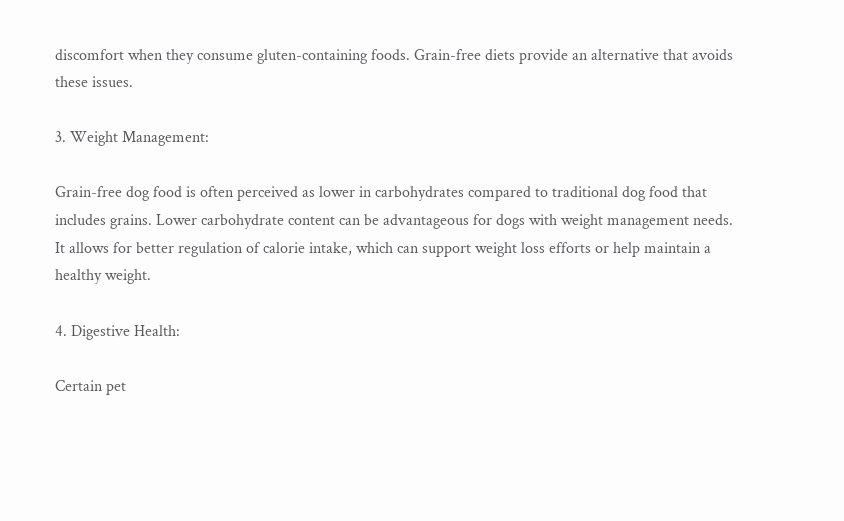discomfort when they consume gluten-containing foods. Grain-free diets provide an alternative that avoids these issues.

3. Weight Management:

Grain-free dog food is often perceived as lower in carbohydrates compared to traditional dog food that includes grains. Lower carbohydrate content can be advantageous for dogs with weight management needs. It allows for better regulation of calorie intake, which can support weight loss efforts or help maintain a healthy weight.

4. Digestive Health:

Certain pet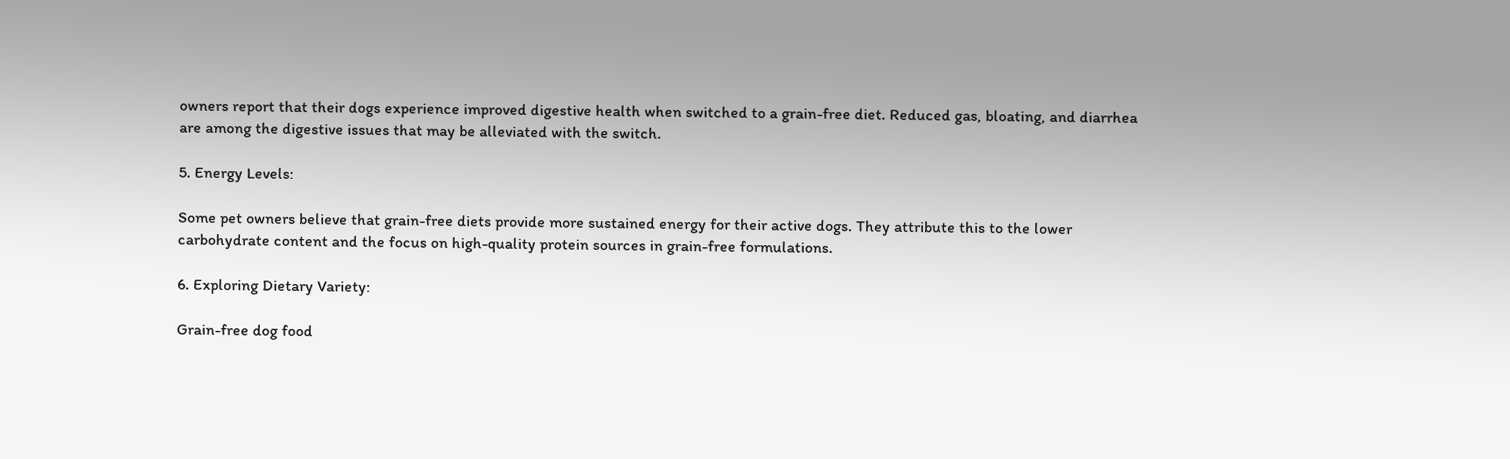owners report that their dogs experience improved digestive health when switched to a grain-free diet. Reduced gas, bloating, and diarrhea are among the digestive issues that may be alleviated with the switch.

5. Energy Levels:

Some pet owners believe that grain-free diets provide more sustained energy for their active dogs. They attribute this to the lower carbohydrate content and the focus on high-quality protein sources in grain-free formulations.

6. Exploring Dietary Variety:

Grain-free dog food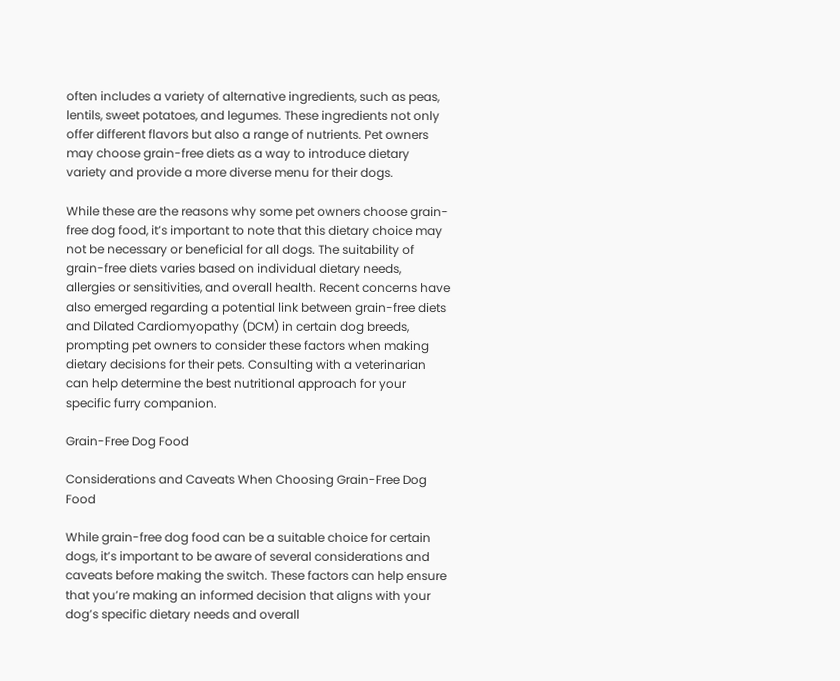often includes a variety of alternative ingredients, such as peas, lentils, sweet potatoes, and legumes. These ingredients not only offer different flavors but also a range of nutrients. Pet owners may choose grain-free diets as a way to introduce dietary variety and provide a more diverse menu for their dogs.

While these are the reasons why some pet owners choose grain-free dog food, it’s important to note that this dietary choice may not be necessary or beneficial for all dogs. The suitability of grain-free diets varies based on individual dietary needs, allergies or sensitivities, and overall health. Recent concerns have also emerged regarding a potential link between grain-free diets and Dilated Cardiomyopathy (DCM) in certain dog breeds, prompting pet owners to consider these factors when making dietary decisions for their pets. Consulting with a veterinarian can help determine the best nutritional approach for your specific furry companion.

Grain-Free Dog Food

Considerations and Caveats When Choosing Grain-Free Dog Food

While grain-free dog food can be a suitable choice for certain dogs, it’s important to be aware of several considerations and caveats before making the switch. These factors can help ensure that you’re making an informed decision that aligns with your dog’s specific dietary needs and overall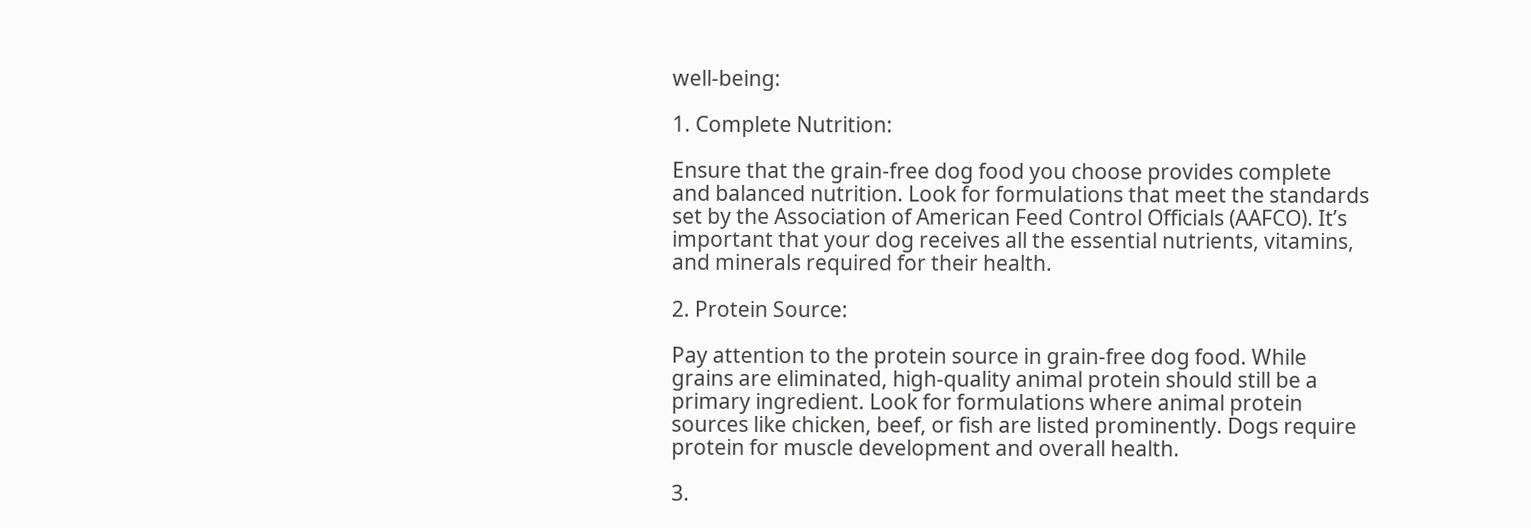well-being:

1. Complete Nutrition:

Ensure that the grain-free dog food you choose provides complete and balanced nutrition. Look for formulations that meet the standards set by the Association of American Feed Control Officials (AAFCO). It’s important that your dog receives all the essential nutrients, vitamins, and minerals required for their health.

2. Protein Source:

Pay attention to the protein source in grain-free dog food. While grains are eliminated, high-quality animal protein should still be a primary ingredient. Look for formulations where animal protein sources like chicken, beef, or fish are listed prominently. Dogs require protein for muscle development and overall health.

3.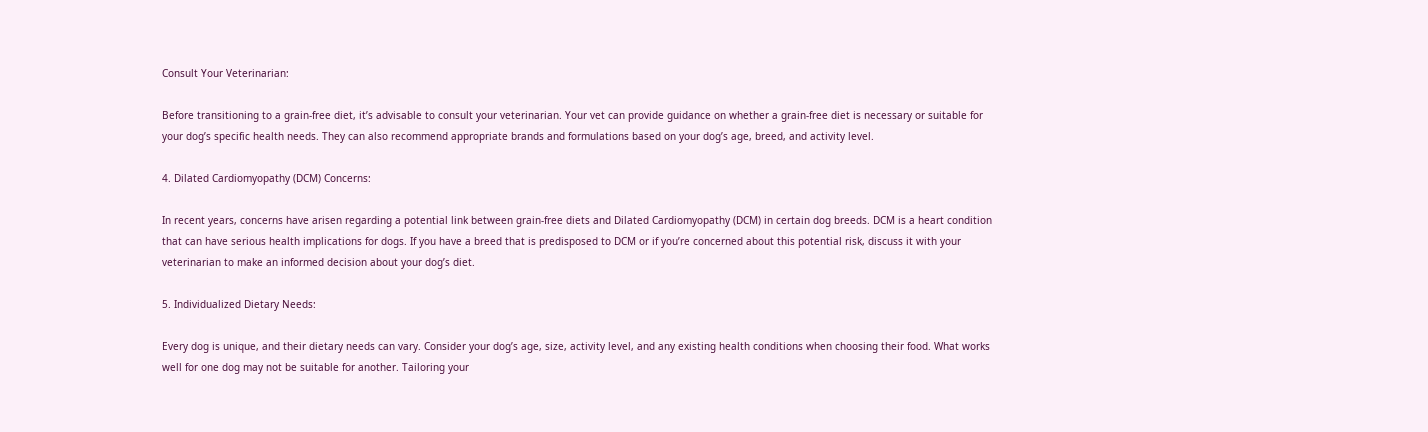Consult Your Veterinarian:

Before transitioning to a grain-free diet, it’s advisable to consult your veterinarian. Your vet can provide guidance on whether a grain-free diet is necessary or suitable for your dog’s specific health needs. They can also recommend appropriate brands and formulations based on your dog’s age, breed, and activity level.

4. Dilated Cardiomyopathy (DCM) Concerns:

In recent years, concerns have arisen regarding a potential link between grain-free diets and Dilated Cardiomyopathy (DCM) in certain dog breeds. DCM is a heart condition that can have serious health implications for dogs. If you have a breed that is predisposed to DCM or if you’re concerned about this potential risk, discuss it with your veterinarian to make an informed decision about your dog’s diet.

5. Individualized Dietary Needs:

Every dog is unique, and their dietary needs can vary. Consider your dog’s age, size, activity level, and any existing health conditions when choosing their food. What works well for one dog may not be suitable for another. Tailoring your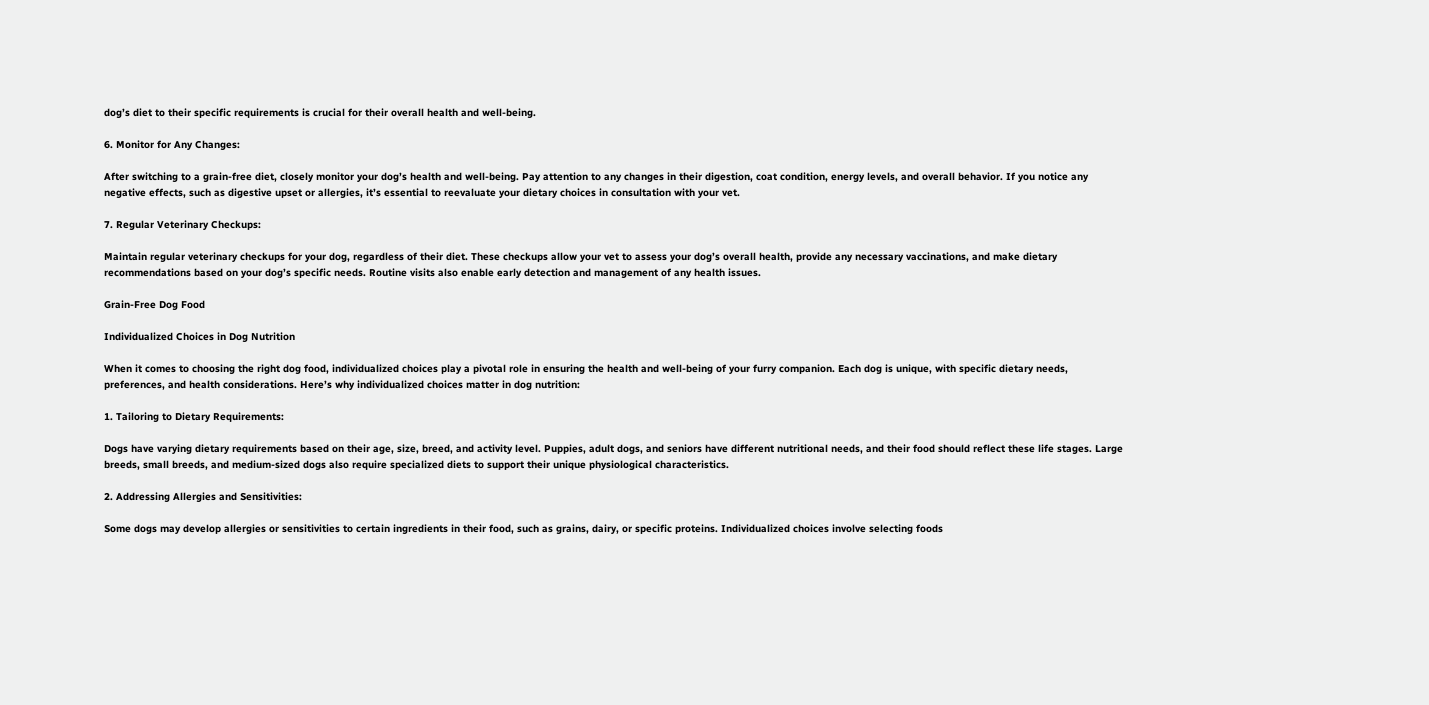dog’s diet to their specific requirements is crucial for their overall health and well-being.

6. Monitor for Any Changes:

After switching to a grain-free diet, closely monitor your dog’s health and well-being. Pay attention to any changes in their digestion, coat condition, energy levels, and overall behavior. If you notice any negative effects, such as digestive upset or allergies, it’s essential to reevaluate your dietary choices in consultation with your vet.

7. Regular Veterinary Checkups:

Maintain regular veterinary checkups for your dog, regardless of their diet. These checkups allow your vet to assess your dog’s overall health, provide any necessary vaccinations, and make dietary recommendations based on your dog’s specific needs. Routine visits also enable early detection and management of any health issues.

Grain-Free Dog Food

Individualized Choices in Dog Nutrition

When it comes to choosing the right dog food, individualized choices play a pivotal role in ensuring the health and well-being of your furry companion. Each dog is unique, with specific dietary needs, preferences, and health considerations. Here’s why individualized choices matter in dog nutrition:

1. Tailoring to Dietary Requirements:

Dogs have varying dietary requirements based on their age, size, breed, and activity level. Puppies, adult dogs, and seniors have different nutritional needs, and their food should reflect these life stages. Large breeds, small breeds, and medium-sized dogs also require specialized diets to support their unique physiological characteristics.

2. Addressing Allergies and Sensitivities:

Some dogs may develop allergies or sensitivities to certain ingredients in their food, such as grains, dairy, or specific proteins. Individualized choices involve selecting foods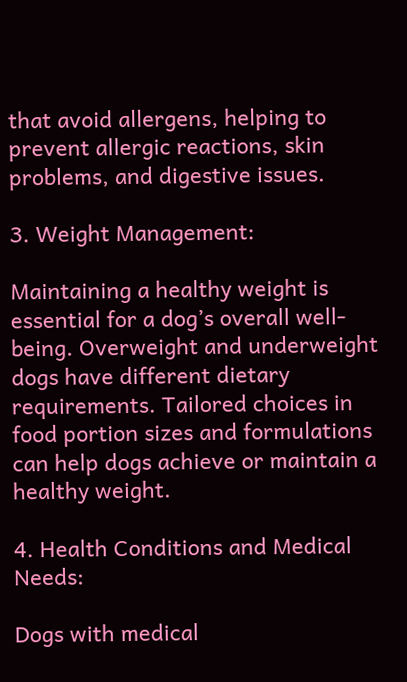that avoid allergens, helping to prevent allergic reactions, skin problems, and digestive issues.

3. Weight Management:

Maintaining a healthy weight is essential for a dog’s overall well-being. Overweight and underweight dogs have different dietary requirements. Tailored choices in food portion sizes and formulations can help dogs achieve or maintain a healthy weight.

4. Health Conditions and Medical Needs:

Dogs with medical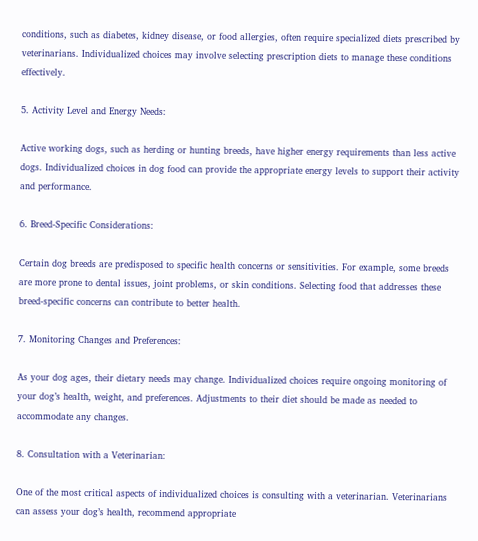conditions, such as diabetes, kidney disease, or food allergies, often require specialized diets prescribed by veterinarians. Individualized choices may involve selecting prescription diets to manage these conditions effectively.

5. Activity Level and Energy Needs:

Active working dogs, such as herding or hunting breeds, have higher energy requirements than less active dogs. Individualized choices in dog food can provide the appropriate energy levels to support their activity and performance.

6. Breed-Specific Considerations:

Certain dog breeds are predisposed to specific health concerns or sensitivities. For example, some breeds are more prone to dental issues, joint problems, or skin conditions. Selecting food that addresses these breed-specific concerns can contribute to better health.

7. Monitoring Changes and Preferences:

As your dog ages, their dietary needs may change. Individualized choices require ongoing monitoring of your dog’s health, weight, and preferences. Adjustments to their diet should be made as needed to accommodate any changes.

8. Consultation with a Veterinarian:

One of the most critical aspects of individualized choices is consulting with a veterinarian. Veterinarians can assess your dog’s health, recommend appropriate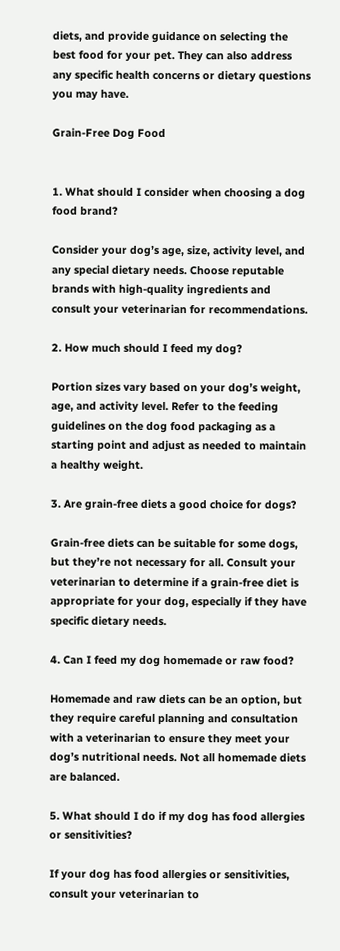diets, and provide guidance on selecting the best food for your pet. They can also address any specific health concerns or dietary questions you may have.

Grain-Free Dog Food


1. What should I consider when choosing a dog food brand?

Consider your dog’s age, size, activity level, and any special dietary needs. Choose reputable brands with high-quality ingredients and consult your veterinarian for recommendations.

2. How much should I feed my dog?

Portion sizes vary based on your dog’s weight, age, and activity level. Refer to the feeding guidelines on the dog food packaging as a starting point and adjust as needed to maintain a healthy weight.

3. Are grain-free diets a good choice for dogs?

Grain-free diets can be suitable for some dogs, but they’re not necessary for all. Consult your veterinarian to determine if a grain-free diet is appropriate for your dog, especially if they have specific dietary needs.

4. Can I feed my dog homemade or raw food?

Homemade and raw diets can be an option, but they require careful planning and consultation with a veterinarian to ensure they meet your dog’s nutritional needs. Not all homemade diets are balanced.

5. What should I do if my dog has food allergies or sensitivities?

If your dog has food allergies or sensitivities, consult your veterinarian to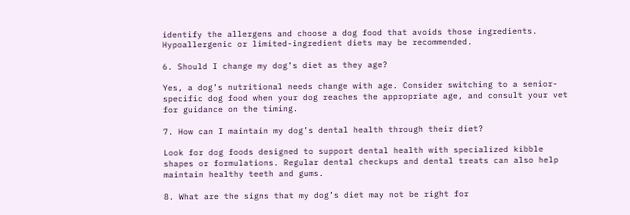identify the allergens and choose a dog food that avoids those ingredients. Hypoallergenic or limited-ingredient diets may be recommended.

6. Should I change my dog’s diet as they age?

Yes, a dog’s nutritional needs change with age. Consider switching to a senior-specific dog food when your dog reaches the appropriate age, and consult your vet for guidance on the timing.

7. How can I maintain my dog’s dental health through their diet?

Look for dog foods designed to support dental health with specialized kibble shapes or formulations. Regular dental checkups and dental treats can also help maintain healthy teeth and gums.

8. What are the signs that my dog’s diet may not be right for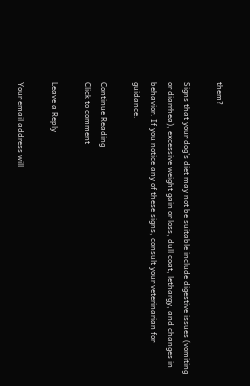them?

Signs that your dog’s diet may not be suitable include digestive issues (vomiting or diarrhea), excessive weight gain or loss, dull coat, lethargy, and changes in behavior. If you notice any of these signs, consult your veterinarian for guidance.

Continue Reading
Click to comment

Leave a Reply

Your email address will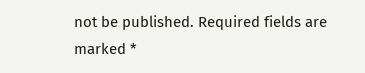not be published. Required fields are marked *